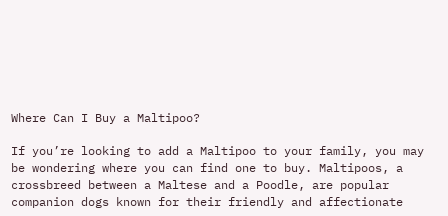Where Can I Buy a Maltipoo?

If you’re looking to add a Maltipoo to your family, you may be wondering where you can find one to buy. Maltipoos, a crossbreed between a Maltese and a Poodle, are popular companion dogs known for their friendly and affectionate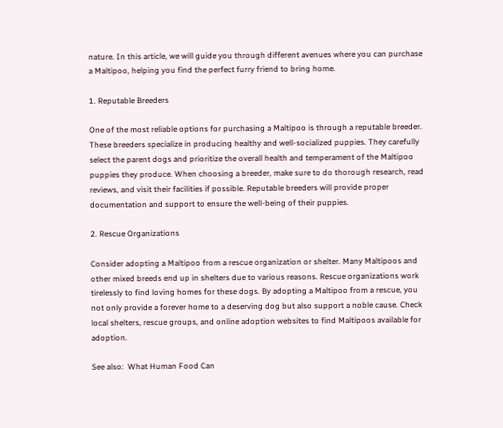nature. In this article, we will guide you through different avenues where you can purchase a Maltipoo, helping you find the perfect furry friend to bring home.

1. Reputable Breeders

One of the most reliable options for purchasing a Maltipoo is through a reputable breeder. These breeders specialize in producing healthy and well-socialized puppies. They carefully select the parent dogs and prioritize the overall health and temperament of the Maltipoo puppies they produce. When choosing a breeder, make sure to do thorough research, read reviews, and visit their facilities if possible. Reputable breeders will provide proper documentation and support to ensure the well-being of their puppies.

2. Rescue Organizations

Consider adopting a Maltipoo from a rescue organization or shelter. Many Maltipoos and other mixed breeds end up in shelters due to various reasons. Rescue organizations work tirelessly to find loving homes for these dogs. By adopting a Maltipoo from a rescue, you not only provide a forever home to a deserving dog but also support a noble cause. Check local shelters, rescue groups, and online adoption websites to find Maltipoos available for adoption.

See also:  What Human Food Can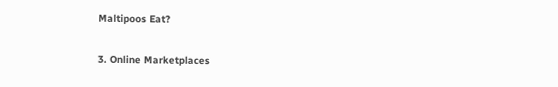Maltipoos Eat?

3. Online Marketplaces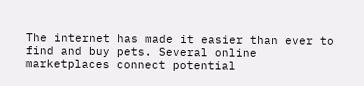The internet has made it easier than ever to find and buy pets. Several online marketplaces connect potential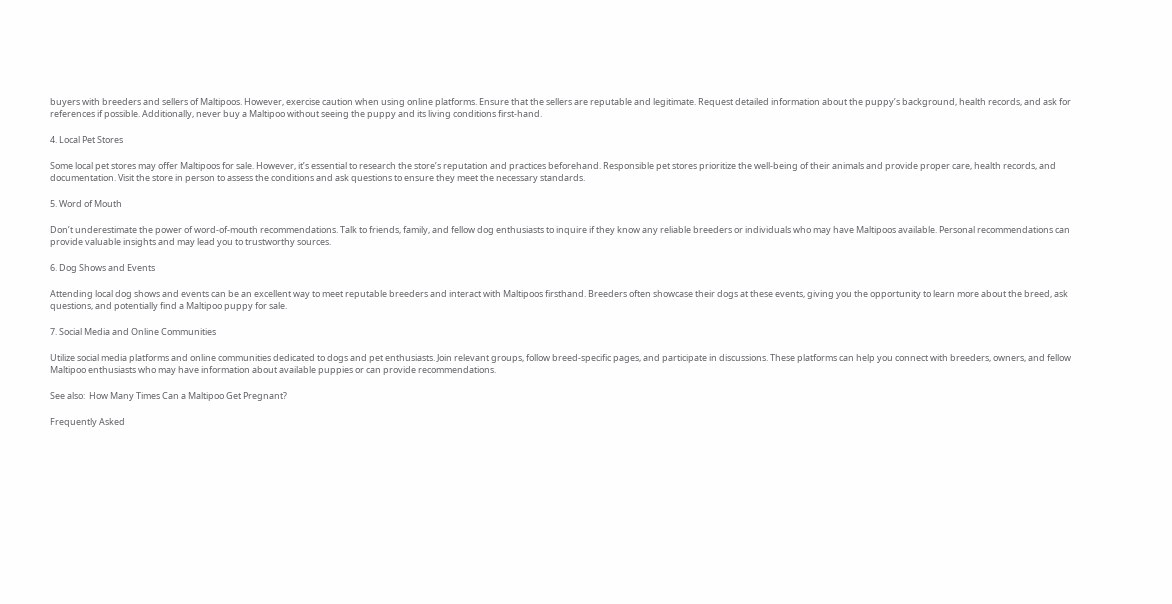buyers with breeders and sellers of Maltipoos. However, exercise caution when using online platforms. Ensure that the sellers are reputable and legitimate. Request detailed information about the puppy’s background, health records, and ask for references if possible. Additionally, never buy a Maltipoo without seeing the puppy and its living conditions first-hand.

4. Local Pet Stores

Some local pet stores may offer Maltipoos for sale. However, it’s essential to research the store’s reputation and practices beforehand. Responsible pet stores prioritize the well-being of their animals and provide proper care, health records, and documentation. Visit the store in person to assess the conditions and ask questions to ensure they meet the necessary standards.

5. Word of Mouth

Don’t underestimate the power of word-of-mouth recommendations. Talk to friends, family, and fellow dog enthusiasts to inquire if they know any reliable breeders or individuals who may have Maltipoos available. Personal recommendations can provide valuable insights and may lead you to trustworthy sources.

6. Dog Shows and Events

Attending local dog shows and events can be an excellent way to meet reputable breeders and interact with Maltipoos firsthand. Breeders often showcase their dogs at these events, giving you the opportunity to learn more about the breed, ask questions, and potentially find a Maltipoo puppy for sale.

7. Social Media and Online Communities

Utilize social media platforms and online communities dedicated to dogs and pet enthusiasts. Join relevant groups, follow breed-specific pages, and participate in discussions. These platforms can help you connect with breeders, owners, and fellow Maltipoo enthusiasts who may have information about available puppies or can provide recommendations.

See also:  How Many Times Can a Maltipoo Get Pregnant?

Frequently Asked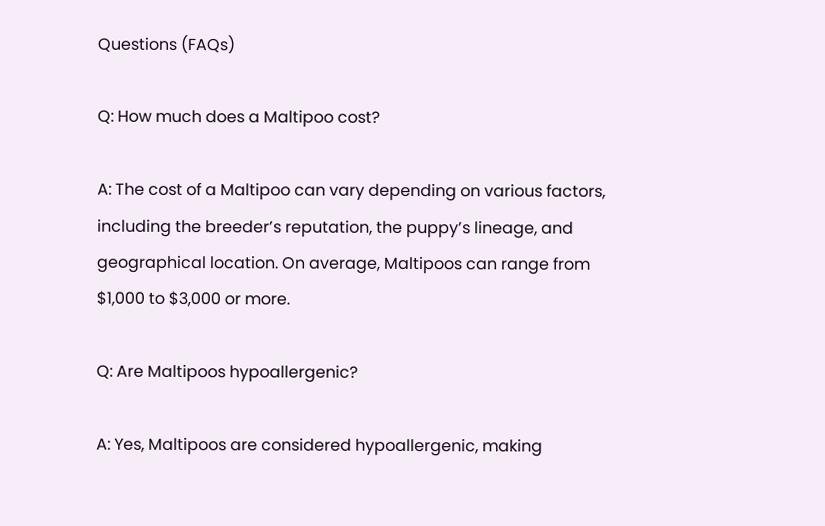Questions (FAQs)

Q: How much does a Maltipoo cost?

A: The cost of a Maltipoo can vary depending on various factors, including the breeder’s reputation, the puppy’s lineage, and geographical location. On average, Maltipoos can range from $1,000 to $3,000 or more.

Q: Are Maltipoos hypoallergenic?

A: Yes, Maltipoos are considered hypoallergenic, making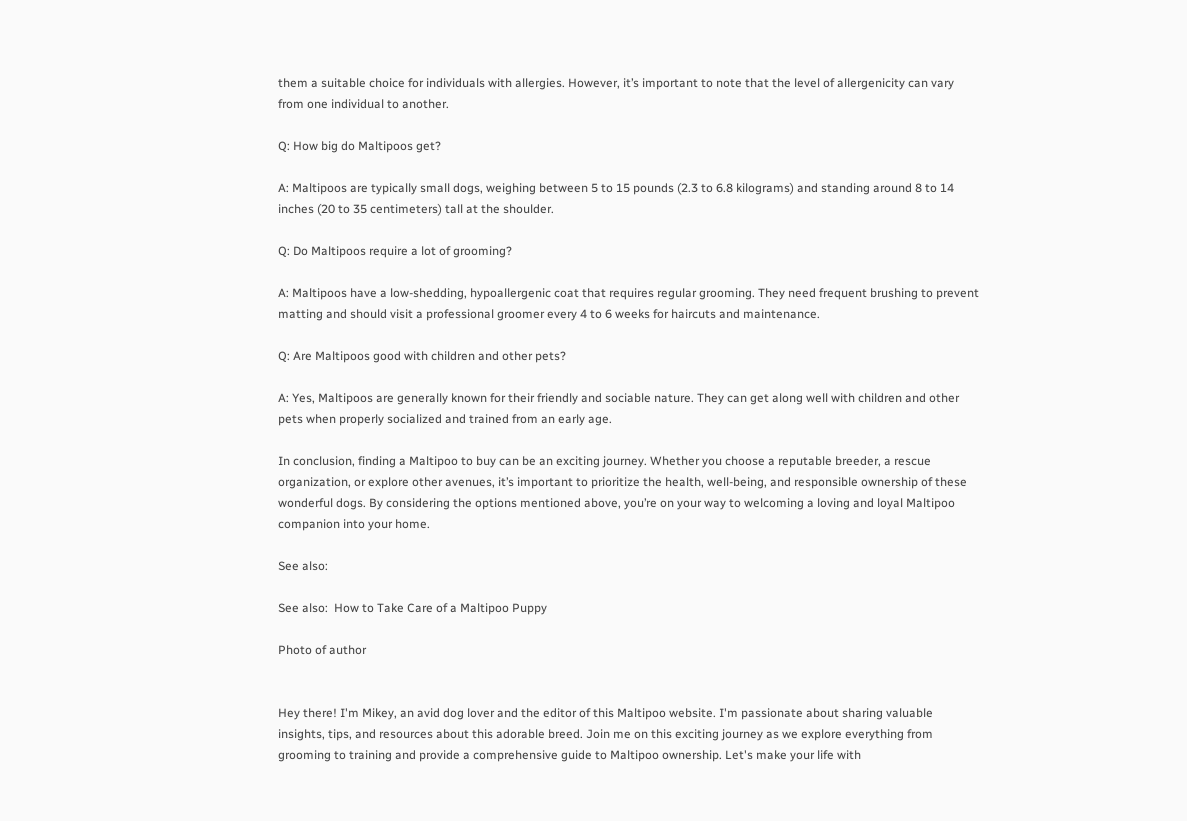them a suitable choice for individuals with allergies. However, it’s important to note that the level of allergenicity can vary from one individual to another.

Q: How big do Maltipoos get?

A: Maltipoos are typically small dogs, weighing between 5 to 15 pounds (2.3 to 6.8 kilograms) and standing around 8 to 14 inches (20 to 35 centimeters) tall at the shoulder.

Q: Do Maltipoos require a lot of grooming?

A: Maltipoos have a low-shedding, hypoallergenic coat that requires regular grooming. They need frequent brushing to prevent matting and should visit a professional groomer every 4 to 6 weeks for haircuts and maintenance.

Q: Are Maltipoos good with children and other pets?

A: Yes, Maltipoos are generally known for their friendly and sociable nature. They can get along well with children and other pets when properly socialized and trained from an early age.

In conclusion, finding a Maltipoo to buy can be an exciting journey. Whether you choose a reputable breeder, a rescue organization, or explore other avenues, it’s important to prioritize the health, well-being, and responsible ownership of these wonderful dogs. By considering the options mentioned above, you’re on your way to welcoming a loving and loyal Maltipoo companion into your home.

See also:

See also:  How to Take Care of a Maltipoo Puppy

Photo of author


Hey there! I'm Mikey, an avid dog lover and the editor of this Maltipoo website. I'm passionate about sharing valuable insights, tips, and resources about this adorable breed. Join me on this exciting journey as we explore everything from grooming to training and provide a comprehensive guide to Maltipoo ownership. Let's make your life with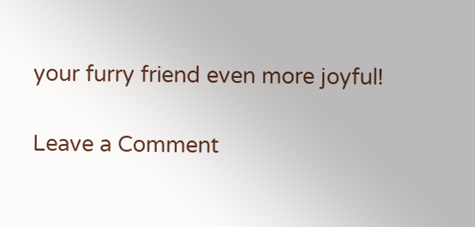your furry friend even more joyful!

Leave a Comment